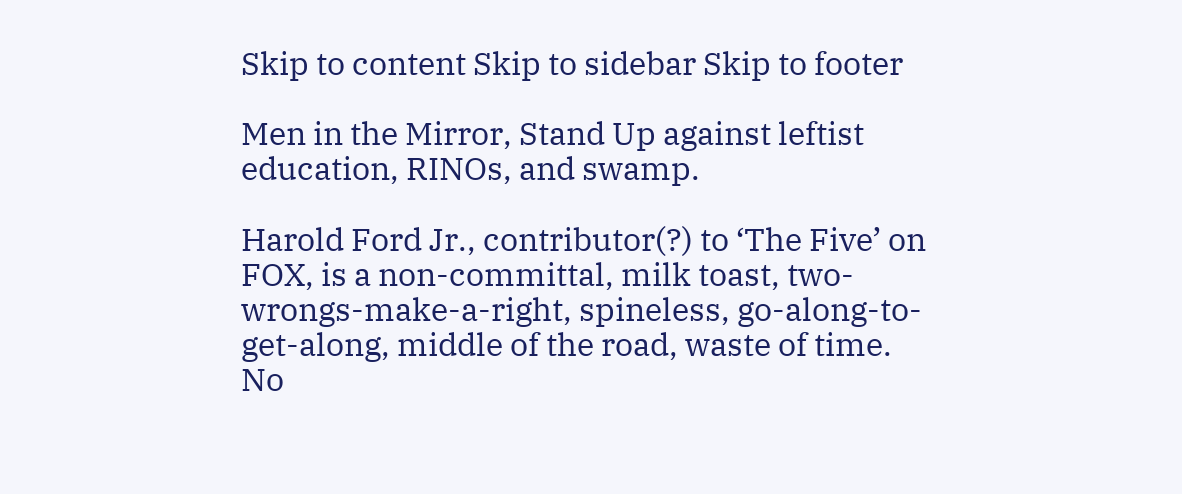Skip to content Skip to sidebar Skip to footer

Men in the Mirror, Stand Up against leftist education, RINOs, and swamp.

Harold Ford Jr., contributor(?) to ‘The Five’ on FOX, is a non-committal, milk toast, two-wrongs-make-a-right, spineless, go-along-to-get-along, middle of the road, waste of time.  No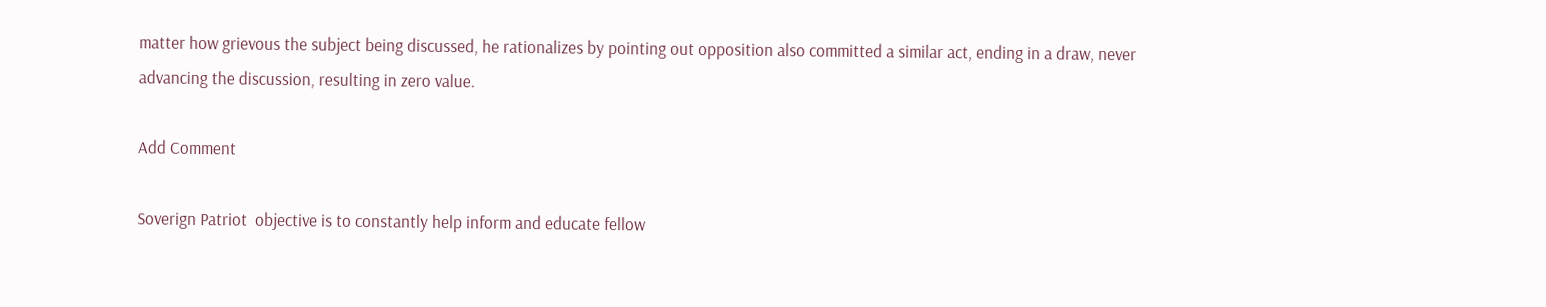matter how grievous the subject being discussed, he rationalizes by pointing out opposition also committed a similar act, ending in a draw, never advancing the discussion, resulting in zero value.

Add Comment

Soverign Patriot  objective is to constantly help inform and educate fellow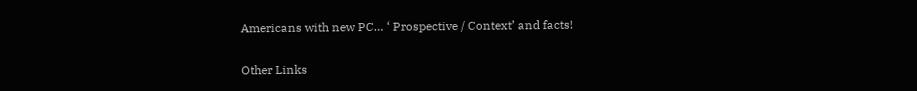Americans with new PC… ‘ Prospective / Context’ and facts!

Other Links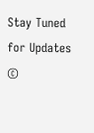Stay Tuned for Updates ©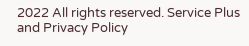2022 All rights reserved. Service Plus and Privacy Policy